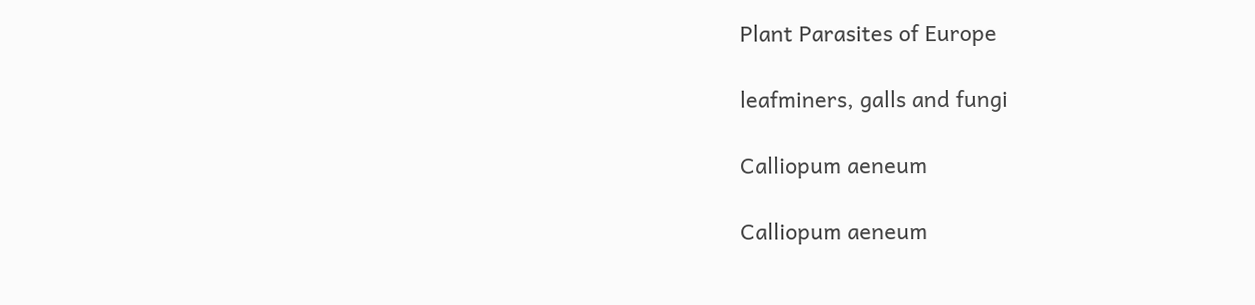Plant Parasites of Europe

leafminers, galls and fungi

Calliopum aeneum

Calliopum aeneum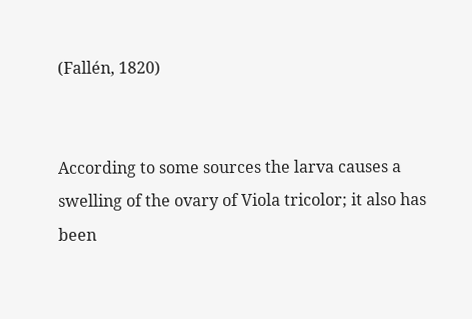(Fallén, 1820)


According to some sources the larva causes a swelling of the ovary of Viola tricolor; it also has been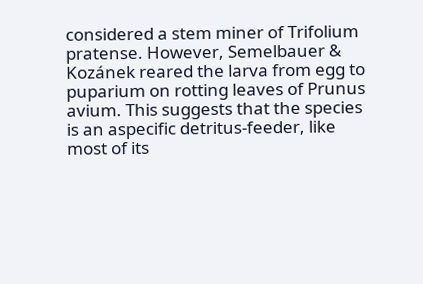considered a stem miner of Trifolium pratense. However, Semelbauer & Kozánek reared the larva from egg to puparium on rotting leaves of Prunus avium. This suggests that the species is an aspecific detritus-feeder, like most of its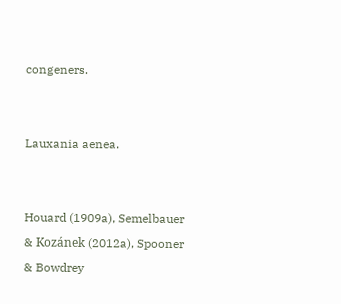congeners.


Lauxania aenea.


Houard (1909a), Semelbauer & Kozánek (2012a), Spooner & Bowdrey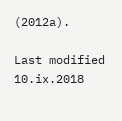(2012a).

Last modified 10.ix.2018